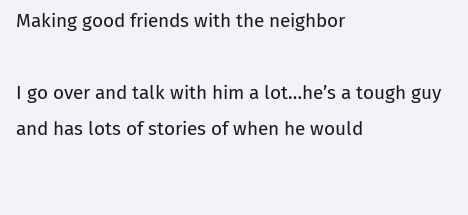Making good friends with the neighbor

I go over and talk with him a lot…he’s a tough guy and has lots of stories of when he would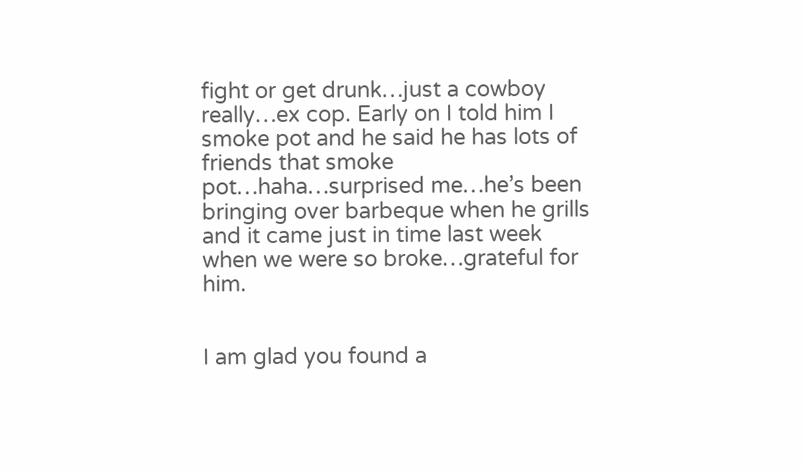fight or get drunk…just a cowboy really…ex cop. Early on I told him I smoke pot and he said he has lots of friends that smoke pot…haha…surprised me…he’s been bringing over barbeque when he grills and it came just in time last week when we were so broke…grateful for him.


I am glad you found a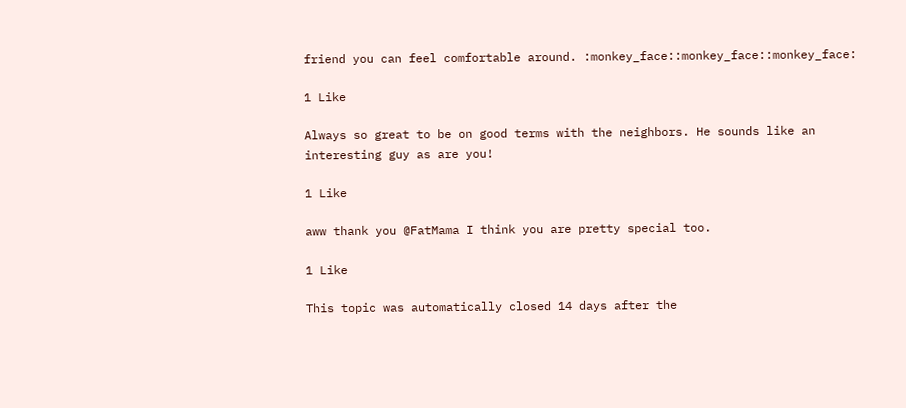friend you can feel comfortable around. :monkey_face::monkey_face::monkey_face:

1 Like

Always so great to be on good terms with the neighbors. He sounds like an interesting guy as are you!

1 Like

aww thank you @FatMama I think you are pretty special too.

1 Like

This topic was automatically closed 14 days after the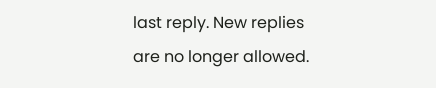last reply. New replies are no longer allowed.